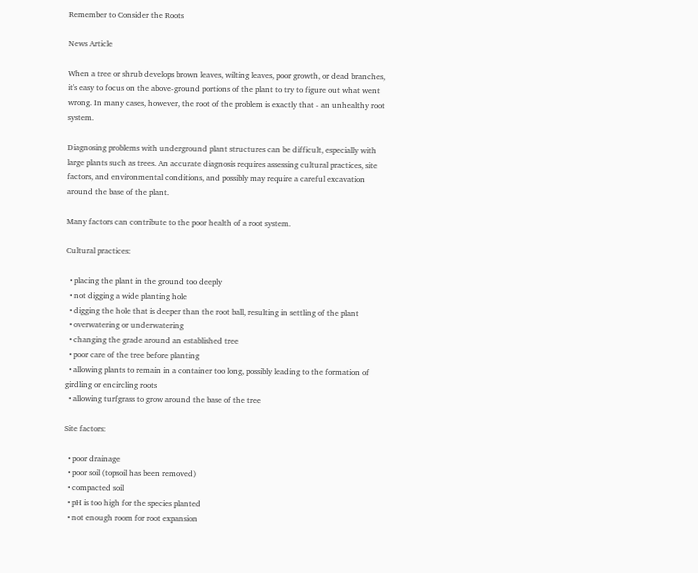Remember to Consider the Roots

News Article

When a tree or shrub develops brown leaves, wilting leaves, poor growth, or dead branches, it's easy to focus on the above-ground portions of the plant to try to figure out what went wrong. In many cases, however, the root of the problem is exactly that - an unhealthy root system.

Diagnosing problems with underground plant structures can be difficult, especially with large plants such as trees. An accurate diagnosis requires assessing cultural practices, site factors, and environmental conditions, and possibly may require a careful excavation around the base of the plant.

Many factors can contribute to the poor health of a root system.

Cultural practices:

  • placing the plant in the ground too deeply
  • not digging a wide planting hole
  • digging the hole that is deeper than the root ball, resulting in settling of the plant
  • overwatering or underwatering
  • changing the grade around an established tree
  • poor care of the tree before planting
  • allowing plants to remain in a container too long, possibly leading to the formation of girdling or encircling roots
  • allowing turfgrass to grow around the base of the tree

Site factors:

  • poor drainage
  • poor soil (topsoil has been removed)
  • compacted soil
  • pH is too high for the species planted
  • not enough room for root expansion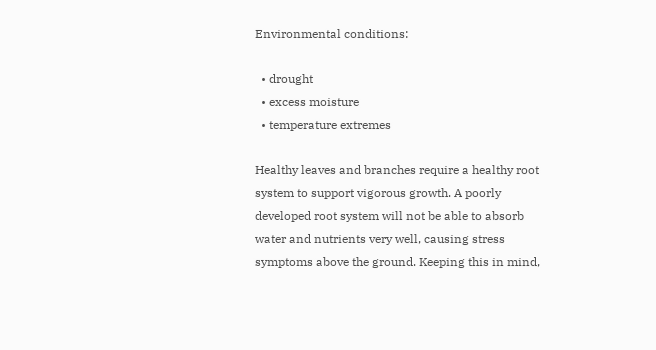Environmental conditions:

  • drought
  • excess moisture
  • temperature extremes

Healthy leaves and branches require a healthy root system to support vigorous growth. A poorly developed root system will not be able to absorb water and nutrients very well, causing stress symptoms above the ground. Keeping this in mind,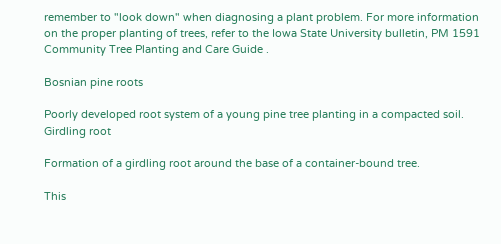remember to "look down" when diagnosing a plant problem. For more information on the proper planting of trees, refer to the Iowa State University bulletin, PM 1591 Community Tree Planting and Care Guide .

Bosnian pine roots

Poorly developed root system of a young pine tree planting in a compacted soil.
Girdling root

Formation of a girdling root around the base of a container-bound tree.

This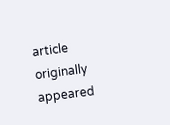article originally appeared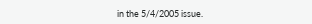in the 5/4/2005 issue.